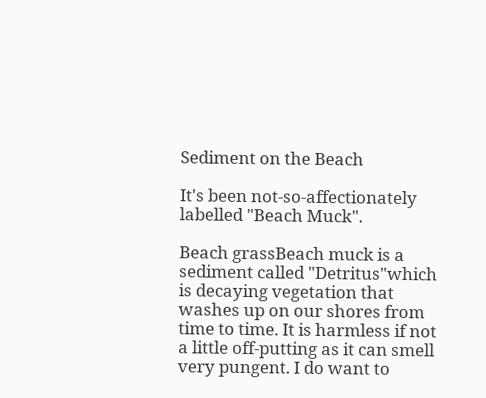Sediment on the Beach

It's been not-so-affectionately labelled "Beach Muck".

Beach grassBeach muck is a sediment called "Detritus"which is decaying vegetation that washes up on our shores from time to time. It is harmless if not a little off-putting as it can smell very pungent. I do want to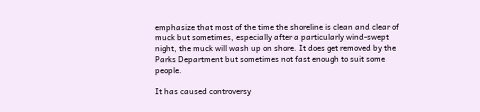emphasize that most of the time the shoreline is clean and clear of muck but sometimes, especially after a particularly wind-swept night, the muck will wash up on shore. It does get removed by the Parks Department but sometimes not fast enough to suit some people.

It has caused controversy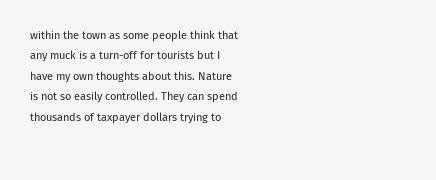within the town as some people think that any muck is a turn-off for tourists but I have my own thoughts about this. Nature is not so easily controlled. They can spend thousands of taxpayer dollars trying to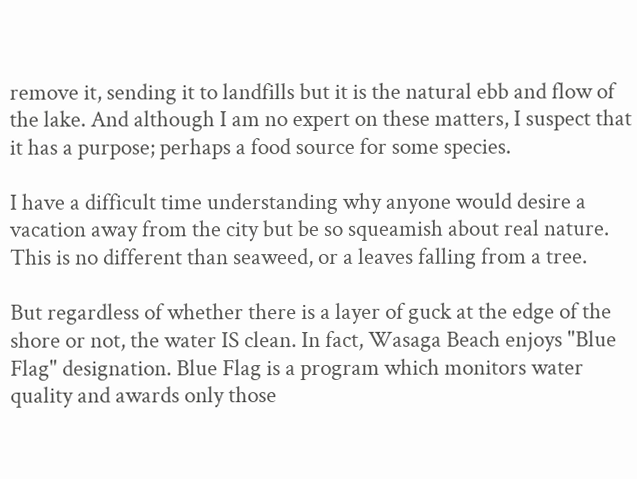remove it, sending it to landfills but it is the natural ebb and flow of the lake. And although I am no expert on these matters, I suspect that it has a purpose; perhaps a food source for some species.

I have a difficult time understanding why anyone would desire a vacation away from the city but be so squeamish about real nature. This is no different than seaweed, or a leaves falling from a tree.

But regardless of whether there is a layer of guck at the edge of the shore or not, the water IS clean. In fact, Wasaga Beach enjoys "Blue Flag" designation. Blue Flag is a program which monitors water quality and awards only those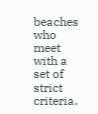beaches who meet with a set of strict criteria.